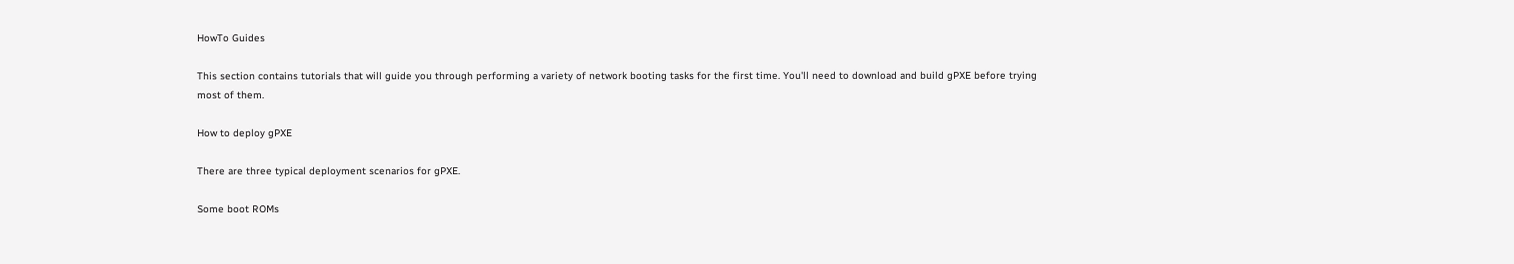HowTo Guides

This section contains tutorials that will guide you through performing a variety of network booting tasks for the first time. You'll need to download and build gPXE before trying most of them.

How to deploy gPXE

There are three typical deployment scenarios for gPXE.

Some boot ROMs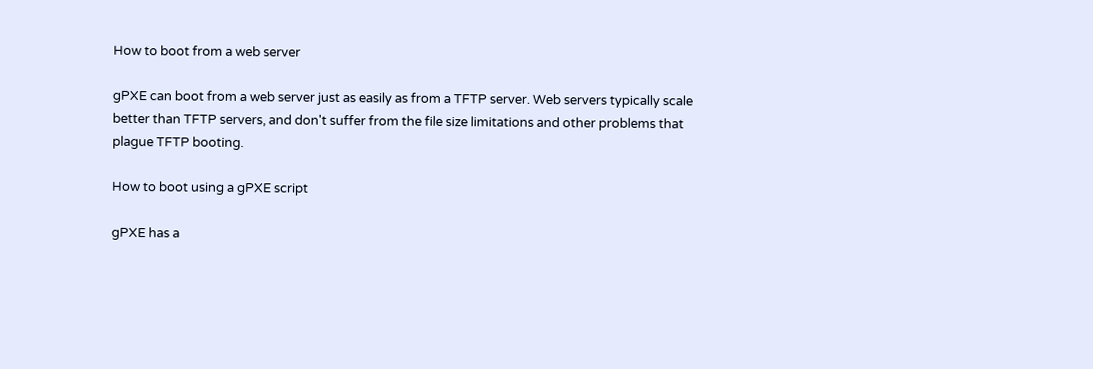How to boot from a web server

gPXE can boot from a web server just as easily as from a TFTP server. Web servers typically scale better than TFTP servers, and don't suffer from the file size limitations and other problems that plague TFTP booting.

How to boot using a gPXE script

gPXE has a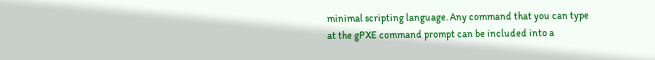minimal scripting language. Any command that you can type at the gPXE command prompt can be included into a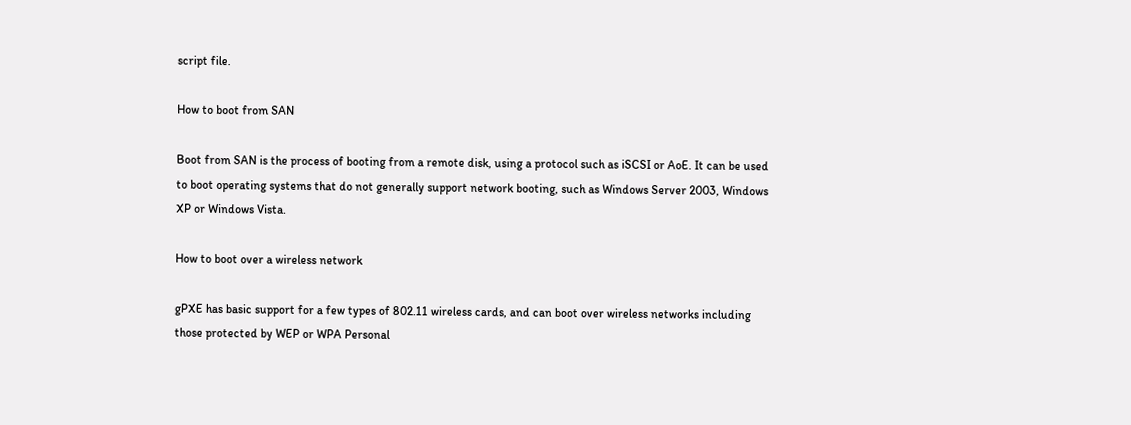script file.

How to boot from SAN

Boot from SAN is the process of booting from a remote disk, using a protocol such as iSCSI or AoE. It can be used to boot operating systems that do not generally support network booting, such as Windows Server 2003, Windows XP or Windows Vista.

How to boot over a wireless network

gPXE has basic support for a few types of 802.11 wireless cards, and can boot over wireless networks including those protected by WEP or WPA Personal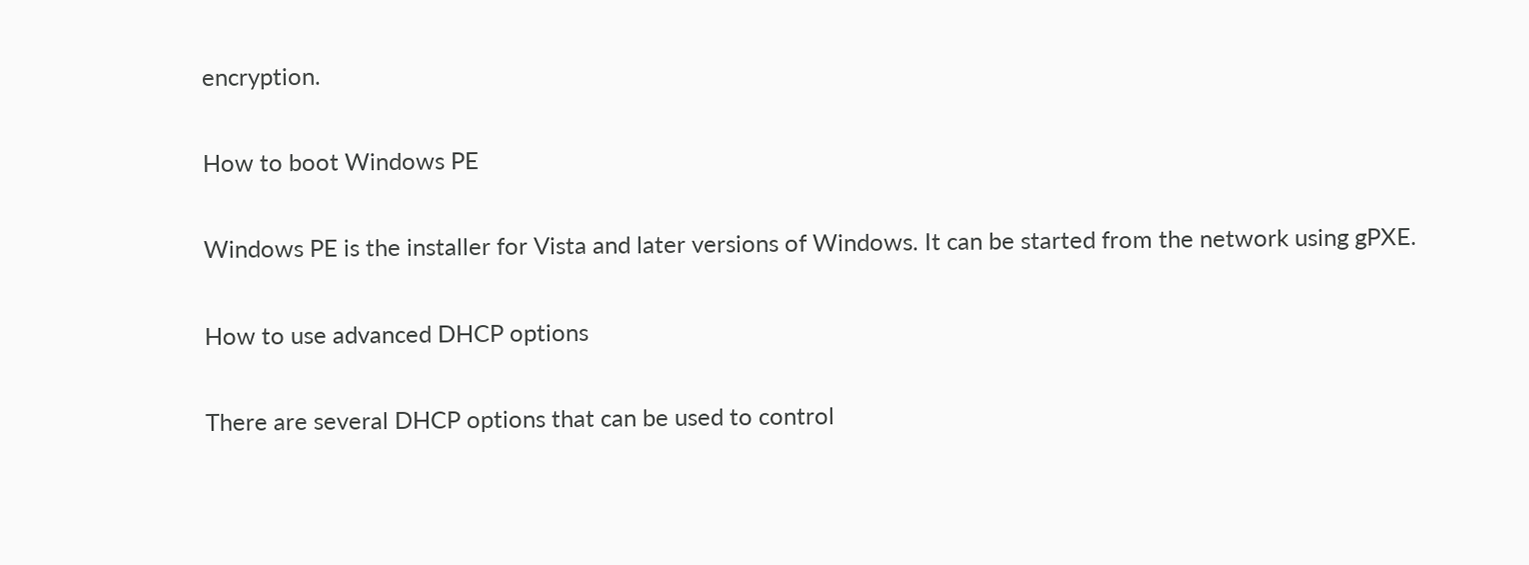encryption.

How to boot Windows PE

Windows PE is the installer for Vista and later versions of Windows. It can be started from the network using gPXE.

How to use advanced DHCP options

There are several DHCP options that can be used to control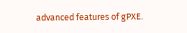advanced features of gPXE.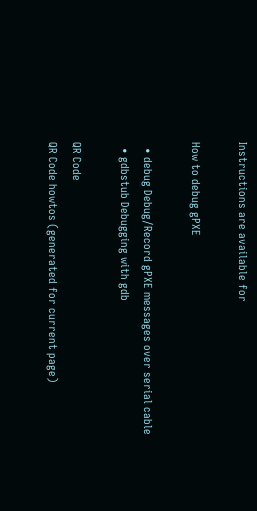Instructions are available for

How to debug gPXE

  • debug Debug/Record gPXE messages over serial cable
  • gdbstub Debugging with gdb

QR Code
QR Code howtos (generated for current page)